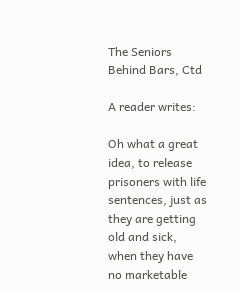The Seniors Behind Bars, Ctd

A reader writes:

Oh what a great idea, to release prisoners with life sentences, just as they are getting old and sick, when they have no marketable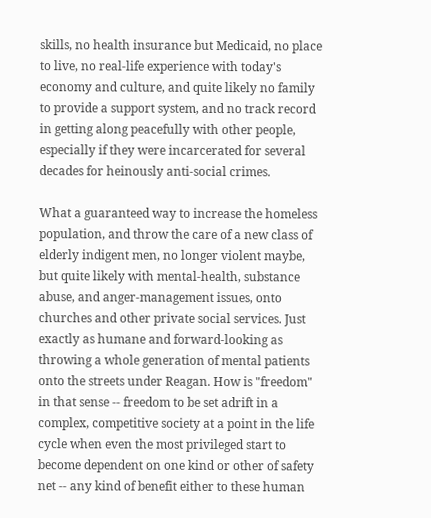skills, no health insurance but Medicaid, no place to live, no real-life experience with today's economy and culture, and quite likely no family to provide a support system, and no track record in getting along peacefully with other people, especially if they were incarcerated for several decades for heinously anti-social crimes.

What a guaranteed way to increase the homeless population, and throw the care of a new class of elderly indigent men, no longer violent maybe, but quite likely with mental-health, substance abuse, and anger-management issues, onto churches and other private social services. Just exactly as humane and forward-looking as throwing a whole generation of mental patients onto the streets under Reagan. How is "freedom" in that sense -- freedom to be set adrift in a complex, competitive society at a point in the life cycle when even the most privileged start to become dependent on one kind or other of safety net -- any kind of benefit either to these human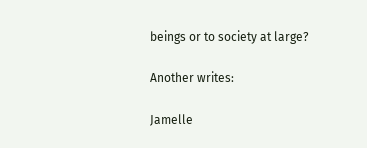beings or to society at large?

Another writes:

Jamelle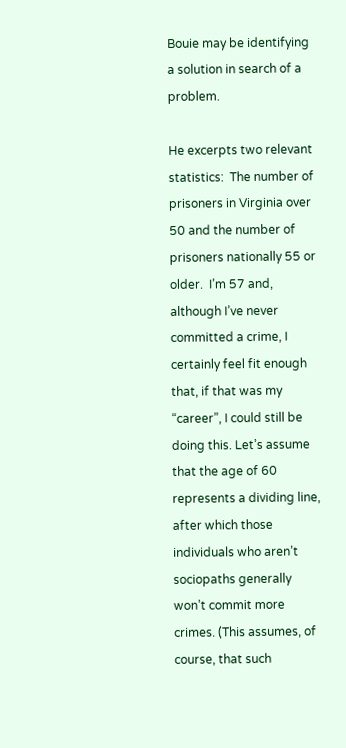Bouie may be identifying a solution in search of a problem.

He excerpts two relevant statistics:  The number of prisoners in Virginia over 50 and the number of prisoners nationally 55 or older.  I’m 57 and, although I’ve never committed a crime, I certainly feel fit enough that, if that was my “career”, I could still be doing this. Let’s assume that the age of 60 represents a dividing line, after which those individuals who aren’t sociopaths generally won’t commit more crimes. (This assumes, of course, that such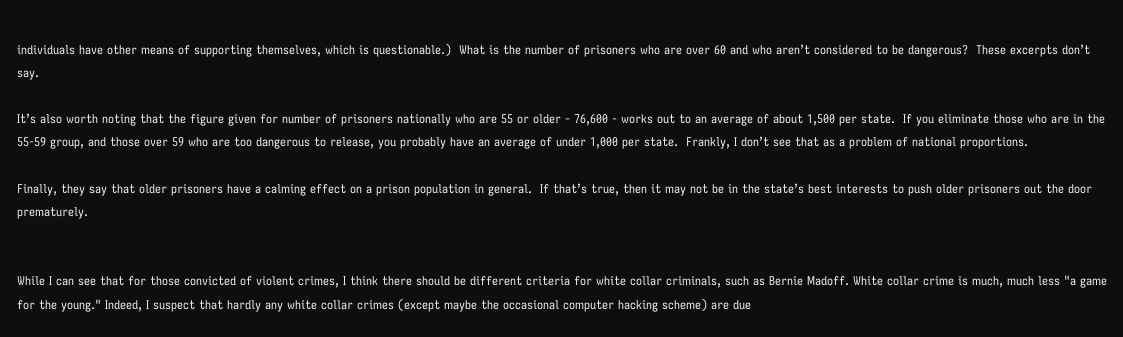individuals have other means of supporting themselves, which is questionable.)  What is the number of prisoners who are over 60 and who aren’t considered to be dangerous?  These excerpts don’t say.

It’s also worth noting that the figure given for number of prisoners nationally who are 55 or older - 76,600 - works out to an average of about 1,500 per state.  If you eliminate those who are in the 55-59 group, and those over 59 who are too dangerous to release, you probably have an average of under 1,000 per state.  Frankly, I don’t see that as a problem of national proportions.

Finally, they say that older prisoners have a calming effect on a prison population in general.  If that’s true, then it may not be in the state’s best interests to push older prisoners out the door prematurely.


While I can see that for those convicted of violent crimes, I think there should be different criteria for white collar criminals, such as Bernie Madoff. White collar crime is much, much less "a game for the young." Indeed, I suspect that hardly any white collar crimes (except maybe the occasional computer hacking scheme) are due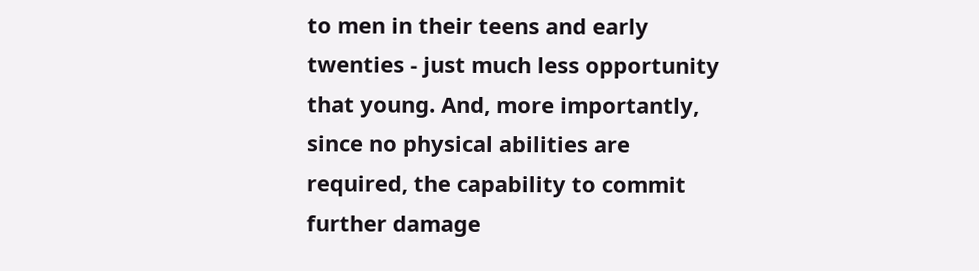to men in their teens and early twenties - just much less opportunity that young. And, more importantly, since no physical abilities are required, the capability to commit further damage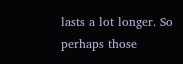lasts a lot longer. So perhaps those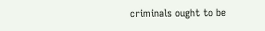criminals ought to be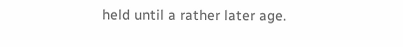held until a rather later age.